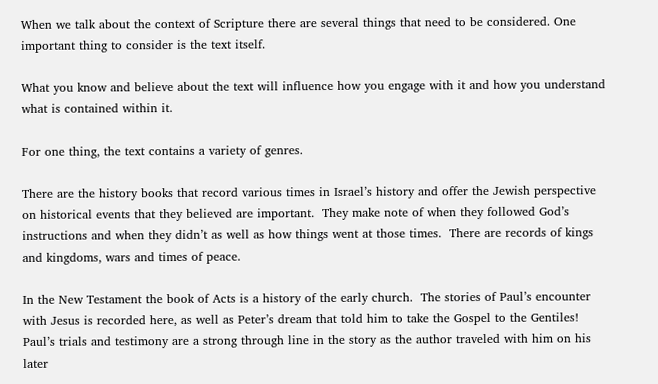When we talk about the context of Scripture there are several things that need to be considered. One important thing to consider is the text itself.

What you know and believe about the text will influence how you engage with it and how you understand what is contained within it.

For one thing, the text contains a variety of genres.

There are the history books that record various times in Israel’s history and offer the Jewish perspective on historical events that they believed are important.  They make note of when they followed God’s instructions and when they didn’t as well as how things went at those times.  There are records of kings and kingdoms, wars and times of peace.

In the New Testament the book of Acts is a history of the early church.  The stories of Paul’s encounter with Jesus is recorded here, as well as Peter’s dream that told him to take the Gospel to the Gentiles!  Paul’s trials and testimony are a strong through line in the story as the author traveled with him on his later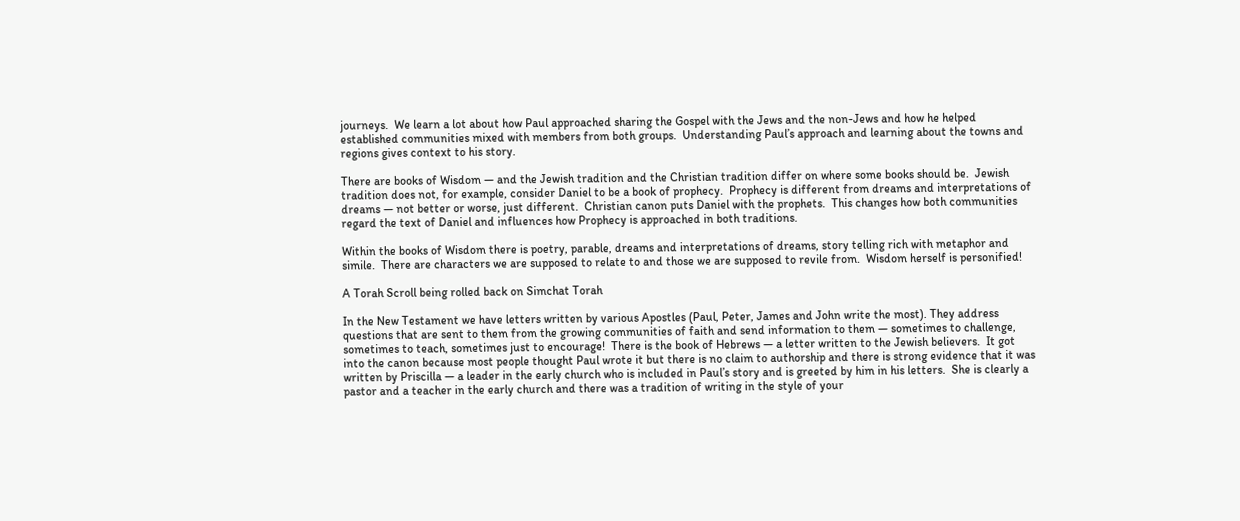journeys.  We learn a lot about how Paul approached sharing the Gospel with the Jews and the non-Jews and how he helped established communities mixed with members from both groups.  Understanding Paul’s approach and learning about the towns and regions gives context to his story.

There are books of Wisdom — and the Jewish tradition and the Christian tradition differ on where some books should be.  Jewish tradition does not, for example, consider Daniel to be a book of prophecy.  Prophecy is different from dreams and interpretations of dreams — not better or worse, just different.  Christian canon puts Daniel with the prophets.  This changes how both communities regard the text of Daniel and influences how Prophecy is approached in both traditions.

Within the books of Wisdom there is poetry, parable, dreams and interpretations of dreams, story telling rich with metaphor and simile.  There are characters we are supposed to relate to and those we are supposed to revile from.  Wisdom herself is personified!

A Torah Scroll being rolled back on Simchat Torah

In the New Testament we have letters written by various Apostles (Paul, Peter, James and John write the most). They address questions that are sent to them from the growing communities of faith and send information to them — sometimes to challenge, sometimes to teach, sometimes just to encourage!  There is the book of Hebrews — a letter written to the Jewish believers.  It got into the canon because most people thought Paul wrote it but there is no claim to authorship and there is strong evidence that it was written by Priscilla — a leader in the early church who is included in Paul’s story and is greeted by him in his letters.  She is clearly a pastor and a teacher in the early church and there was a tradition of writing in the style of your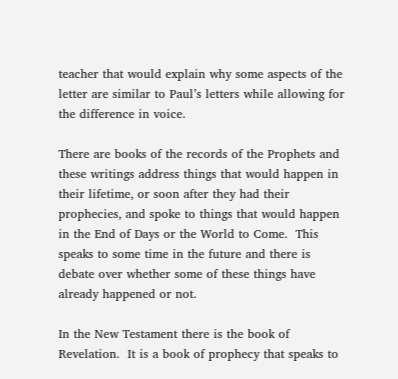teacher that would explain why some aspects of the letter are similar to Paul’s letters while allowing for the difference in voice.

There are books of the records of the Prophets and these writings address things that would happen in their lifetime, or soon after they had their prophecies, and spoke to things that would happen in the End of Days or the World to Come.  This speaks to some time in the future and there is debate over whether some of these things have already happened or not.

In the New Testament there is the book of Revelation.  It is a book of prophecy that speaks to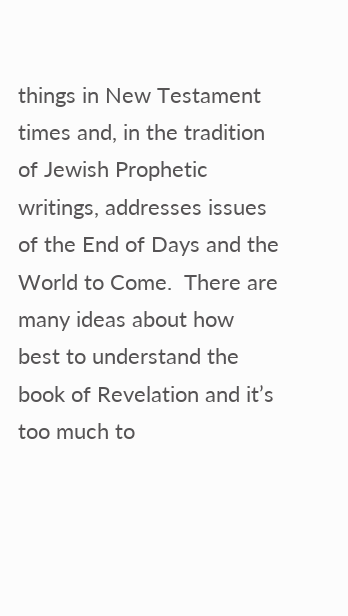things in New Testament times and, in the tradition of Jewish Prophetic writings, addresses issues of the End of Days and the World to Come.  There are many ideas about how best to understand the book of Revelation and it’s too much to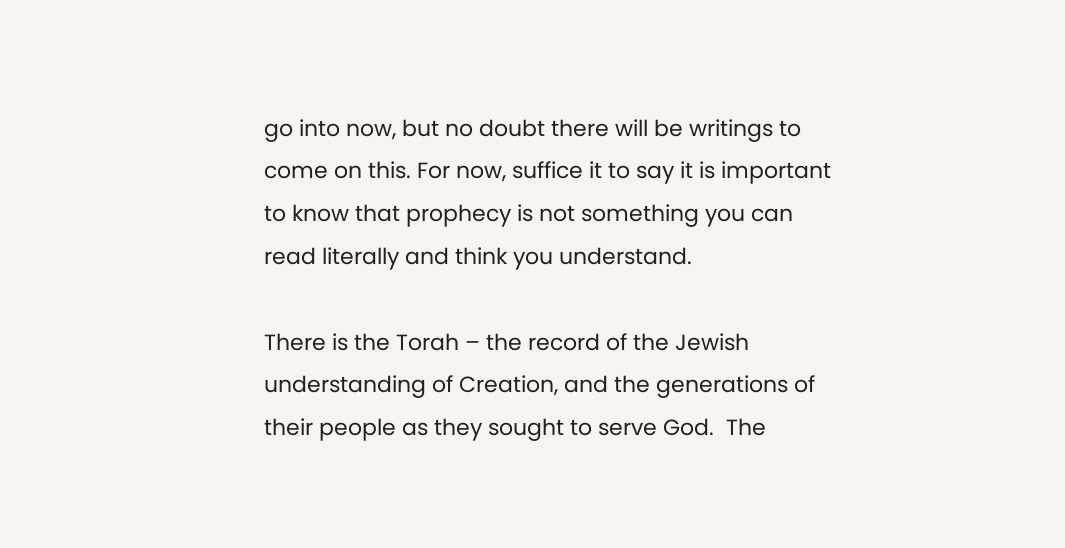go into now, but no doubt there will be writings to come on this. For now, suffice it to say it is important to know that prophecy is not something you can read literally and think you understand.

There is the Torah – the record of the Jewish understanding of Creation, and the generations of their people as they sought to serve God.  The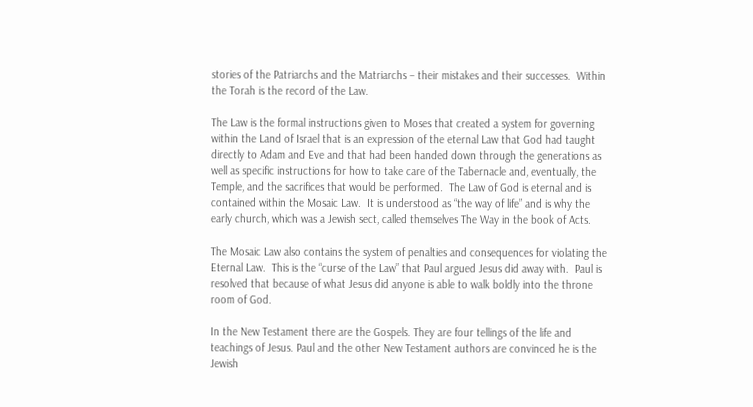stories of the Patriarchs and the Matriarchs – their mistakes and their successes.  Within the Torah is the record of the Law.

The Law is the formal instructions given to Moses that created a system for governing within the Land of Israel that is an expression of the eternal Law that God had taught directly to Adam and Eve and that had been handed down through the generations as well as specific instructions for how to take care of the Tabernacle and, eventually, the Temple, and the sacrifices that would be performed.  The Law of God is eternal and is contained within the Mosaic Law.  It is understood as “the way of life” and is why the early church, which was a Jewish sect, called themselves The Way in the book of Acts.

The Mosaic Law also contains the system of penalties and consequences for violating the Eternal Law.  This is the “curse of the Law” that Paul argued Jesus did away with.  Paul is resolved that because of what Jesus did anyone is able to walk boldly into the throne room of God.

In the New Testament there are the Gospels. They are four tellings of the life and teachings of Jesus. Paul and the other New Testament authors are convinced he is the Jewish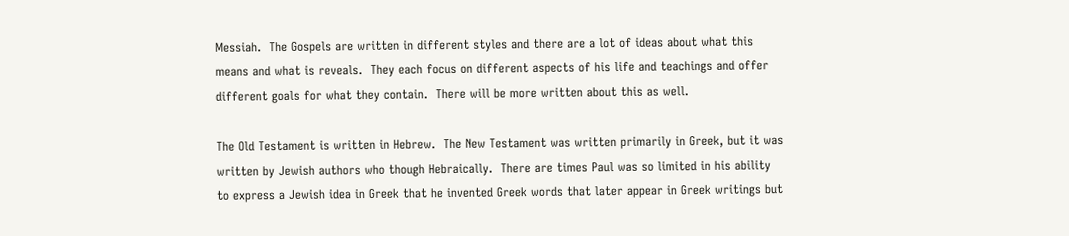Messiah.  The Gospels are written in different styles and there are a lot of ideas about what this means and what is reveals.  They each focus on different aspects of his life and teachings and offer different goals for what they contain.  There will be more written about this as well.

The Old Testament is written in Hebrew.  The New Testament was written primarily in Greek, but it was written by Jewish authors who though Hebraically.  There are times Paul was so limited in his ability to express a Jewish idea in Greek that he invented Greek words that later appear in Greek writings but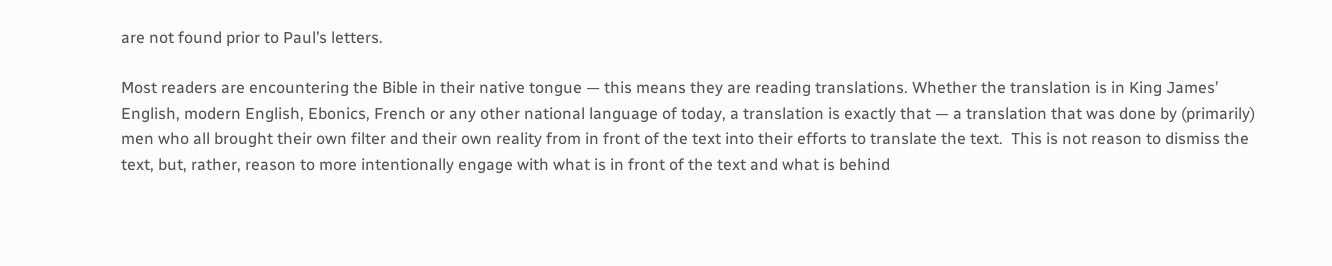are not found prior to Paul’s letters.

Most readers are encountering the Bible in their native tongue — this means they are reading translations. Whether the translation is in King James’ English, modern English, Ebonics, French or any other national language of today, a translation is exactly that — a translation that was done by (primarily) men who all brought their own filter and their own reality from in front of the text into their efforts to translate the text.  This is not reason to dismiss the text, but, rather, reason to more intentionally engage with what is in front of the text and what is behind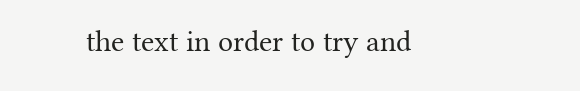the text in order to try and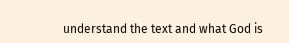understand the text and what God is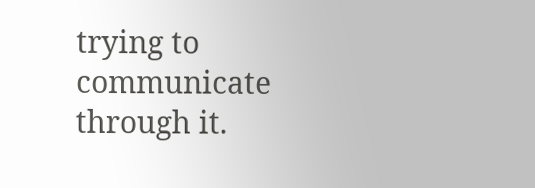trying to communicate through it.